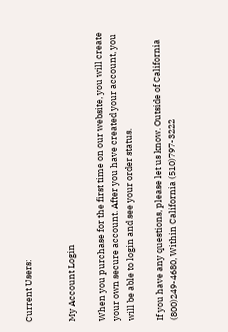Current Users:


My Account Login

When you purchase for the first time on our website, you will create your own secure account. After you have created your account, you will be able to login and see your order status.

If you have any questions, please let us know. Outside of California (800)249-4680, Within California (510)797-3222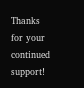Thanks for your continued support!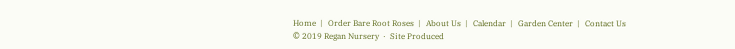Home  |   Order Bare Root Roses  |   About Us  |   Calendar  |   Garden Center  |   Contact Us
© 2019 Regan Nursery  ·  Site Produced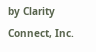by Clarity Connect, Inc.